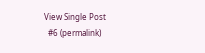View Single Post
  #6 (permalink)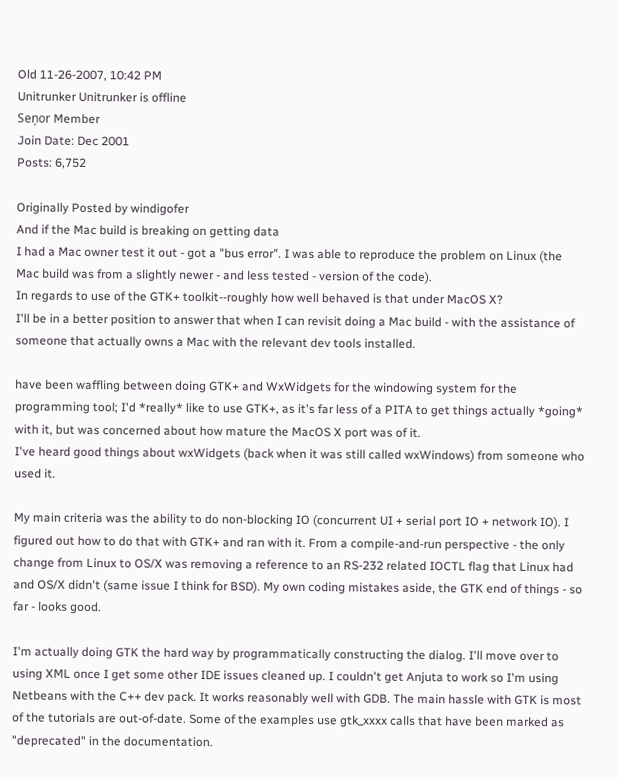Old 11-26-2007, 10:42 PM
Unitrunker Unitrunker is offline
Seņor Member
Join Date: Dec 2001
Posts: 6,752

Originally Posted by windigofer
And if the Mac build is breaking on getting data
I had a Mac owner test it out - got a "bus error". I was able to reproduce the problem on Linux (the Mac build was from a slightly newer - and less tested - version of the code).
In regards to use of the GTK+ toolkit--roughly how well behaved is that under MacOS X?
I'll be in a better position to answer that when I can revisit doing a Mac build - with the assistance of someone that actually owns a Mac with the relevant dev tools installed.

have been waffling between doing GTK+ and WxWidgets for the windowing system for the programming tool; I'd *really* like to use GTK+, as it's far less of a PITA to get things actually *going* with it, but was concerned about how mature the MacOS X port was of it.
I've heard good things about wxWidgets (back when it was still called wxWindows) from someone who used it.

My main criteria was the ability to do non-blocking IO (concurrent UI + serial port IO + network IO). I figured out how to do that with GTK+ and ran with it. From a compile-and-run perspective - the only change from Linux to OS/X was removing a reference to an RS-232 related IOCTL flag that Linux had and OS/X didn't (same issue I think for BSD). My own coding mistakes aside, the GTK end of things - so far - looks good.

I'm actually doing GTK the hard way by programmatically constructing the dialog. I'll move over to using XML once I get some other IDE issues cleaned up. I couldn't get Anjuta to work so I'm using Netbeans with the C++ dev pack. It works reasonably well with GDB. The main hassle with GTK is most of the tutorials are out-of-date. Some of the examples use gtk_xxxx calls that have been marked as "deprecated" in the documentation.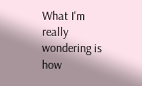What I'm really wondering is how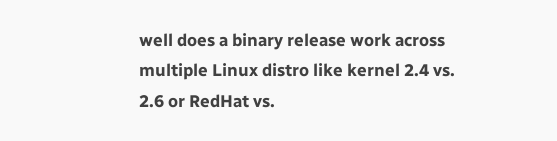well does a binary release work across multiple Linux distro like kernel 2.4 vs. 2.6 or RedHat vs.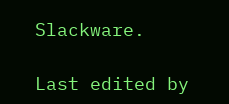Slackware.

Last edited by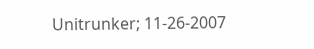Unitrunker; 11-26-2007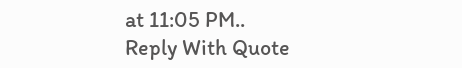at 11:05 PM..
Reply With Quote